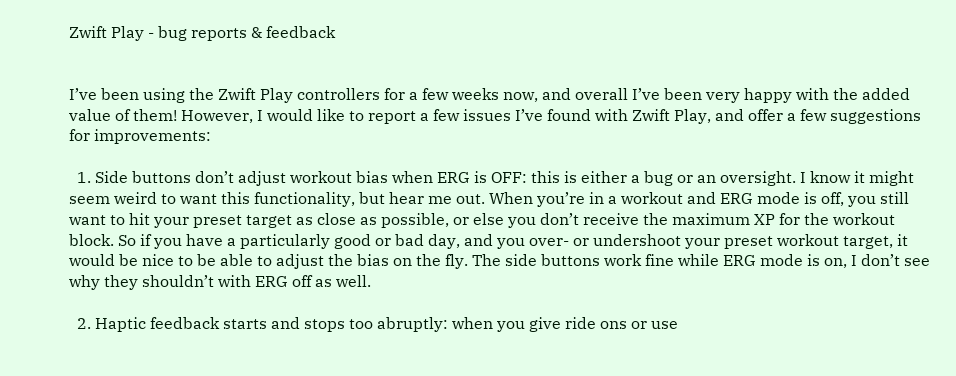Zwift Play - bug reports & feedback


I’ve been using the Zwift Play controllers for a few weeks now, and overall I’ve been very happy with the added value of them! However, I would like to report a few issues I’ve found with Zwift Play, and offer a few suggestions for improvements:

  1. Side buttons don’t adjust workout bias when ERG is OFF: this is either a bug or an oversight. I know it might seem weird to want this functionality, but hear me out. When you’re in a workout and ERG mode is off, you still want to hit your preset target as close as possible, or else you don’t receive the maximum XP for the workout block. So if you have a particularly good or bad day, and you over- or undershoot your preset workout target, it would be nice to be able to adjust the bias on the fly. The side buttons work fine while ERG mode is on, I don’t see why they shouldn’t with ERG off as well.

  2. Haptic feedback starts and stops too abruptly: when you give ride ons or use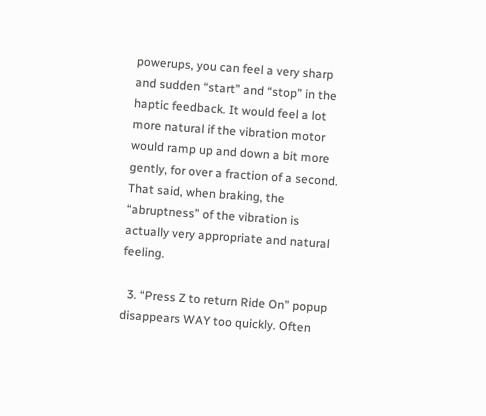powerups, you can feel a very sharp and sudden “start” and “stop” in the haptic feedback. It would feel a lot more natural if the vibration motor would ramp up and down a bit more gently, for over a fraction of a second. That said, when braking, the “abruptness” of the vibration is actually very appropriate and natural feeling.

  3. “Press Z to return Ride On” popup disappears WAY too quickly. Often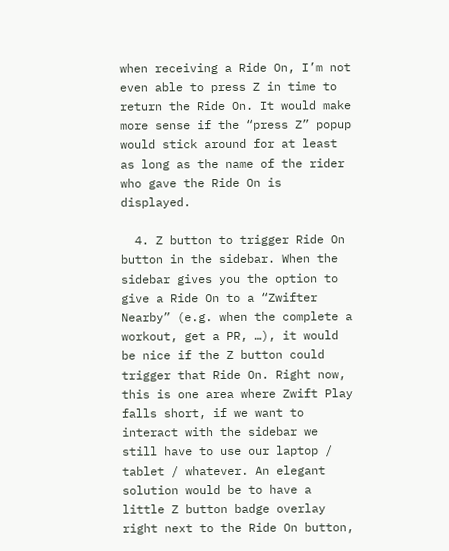when receiving a Ride On, I’m not even able to press Z in time to return the Ride On. It would make more sense if the “press Z” popup would stick around for at least as long as the name of the rider who gave the Ride On is displayed.

  4. Z button to trigger Ride On button in the sidebar. When the sidebar gives you the option to give a Ride On to a “Zwifter Nearby” (e.g. when the complete a workout, get a PR, …), it would be nice if the Z button could trigger that Ride On. Right now, this is one area where Zwift Play falls short, if we want to interact with the sidebar we still have to use our laptop / tablet / whatever. An elegant solution would be to have a little Z button badge overlay right next to the Ride On button,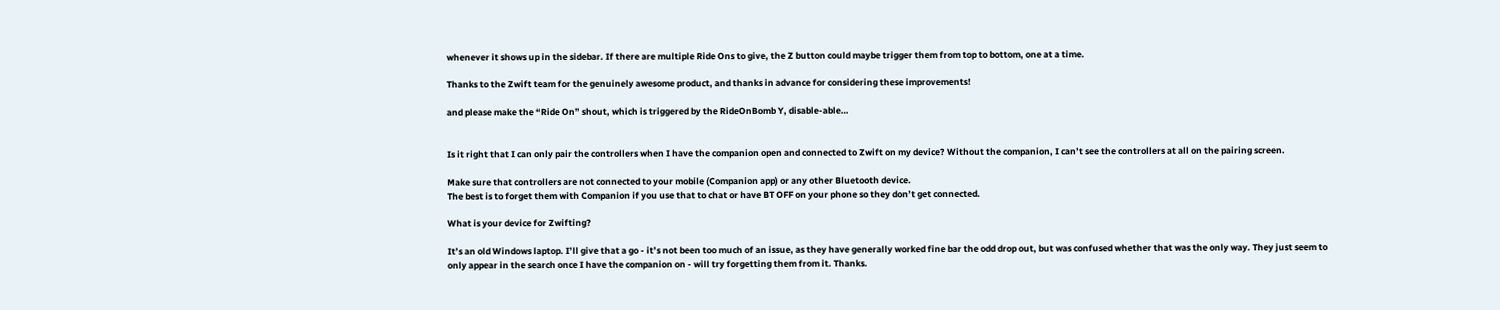whenever it shows up in the sidebar. If there are multiple Ride Ons to give, the Z button could maybe trigger them from top to bottom, one at a time.

Thanks to the Zwift team for the genuinely awesome product, and thanks in advance for considering these improvements!

and please make the “Ride On” shout, which is triggered by the RideOnBomb Y, disable-able…


Is it right that I can only pair the controllers when I have the companion open and connected to Zwift on my device? Without the companion, I can’t see the controllers at all on the pairing screen.

Make sure that controllers are not connected to your mobile (Companion app) or any other Bluetooth device.
The best is to forget them with Companion if you use that to chat or have BT OFF on your phone so they don’t get connected.

What is your device for Zwifting?

It’s an old Windows laptop. I’ll give that a go - it’s not been too much of an issue, as they have generally worked fine bar the odd drop out, but was confused whether that was the only way. They just seem to only appear in the search once I have the companion on - will try forgetting them from it. Thanks.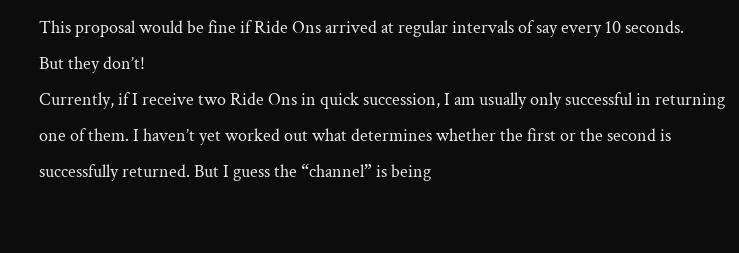This proposal would be fine if Ride Ons arrived at regular intervals of say every 10 seconds.
But they don’t!
Currently, if I receive two Ride Ons in quick succession, I am usually only successful in returning one of them. I haven’t yet worked out what determines whether the first or the second is successfully returned. But I guess the “channel” is being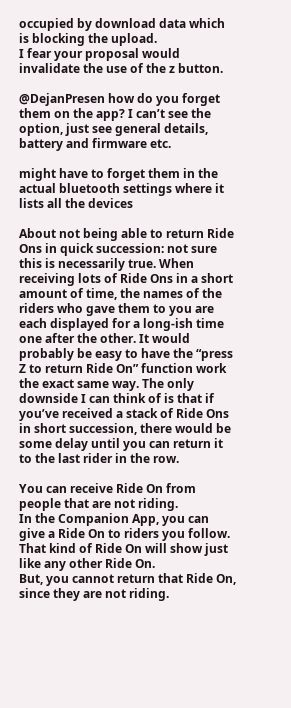occupied by download data which is blocking the upload.
I fear your proposal would invalidate the use of the z button.

@DejanPresen how do you forget them on the app? I can’t see the option, just see general details, battery and firmware etc.

might have to forget them in the actual bluetooth settings where it lists all the devices

About not being able to return Ride Ons in quick succession: not sure this is necessarily true. When receiving lots of Ride Ons in a short amount of time, the names of the riders who gave them to you are each displayed for a long-ish time one after the other. It would probably be easy to have the “press Z to return Ride On” function work the exact same way. The only downside I can think of is that if you’ve received a stack of Ride Ons in short succession, there would be some delay until you can return it to the last rider in the row.

You can receive Ride On from people that are not riding.
In the Companion App, you can give a Ride On to riders you follow.
That kind of Ride On will show just like any other Ride On.
But, you cannot return that Ride On, since they are not riding.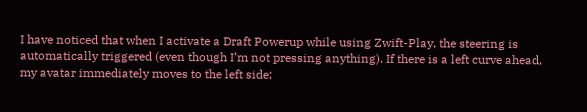I have noticed that when I activate a Draft Powerup while using Zwift-Play, the steering is automatically triggered (even though I’m not pressing anything). If there is a left curve ahead, my avatar immediately moves to the left side;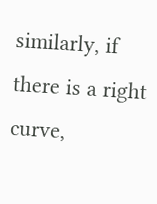similarly, if there is a right curve,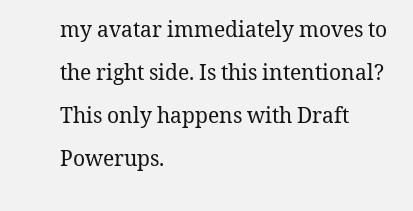my avatar immediately moves to the right side. Is this intentional? This only happens with Draft Powerups.